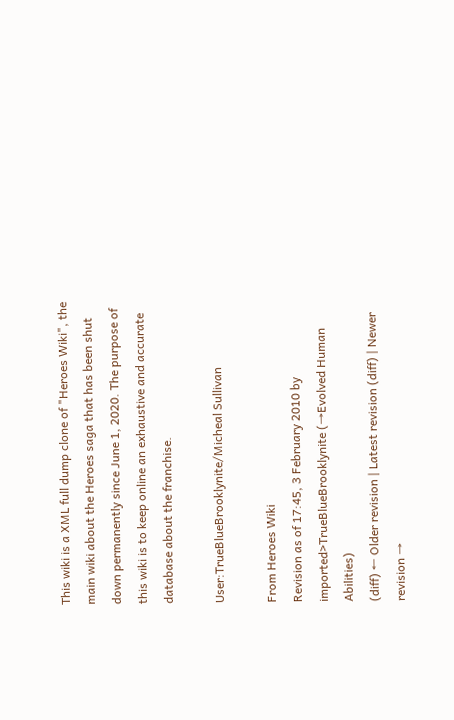This wiki is a XML full dump clone of "Heroes Wiki", the main wiki about the Heroes saga that has been shut down permanently since June 1, 2020. The purpose of this wiki is to keep online an exhaustive and accurate database about the franchise.

User:TrueBlueBrooklynite/Micheal Sullivan

From Heroes Wiki
Revision as of 17:45, 3 February 2010 by imported>TrueBlueBrooklynite (→Evolved Human Abilities)
(diff) ← Older revision | Latest revision (diff) | Newer revision →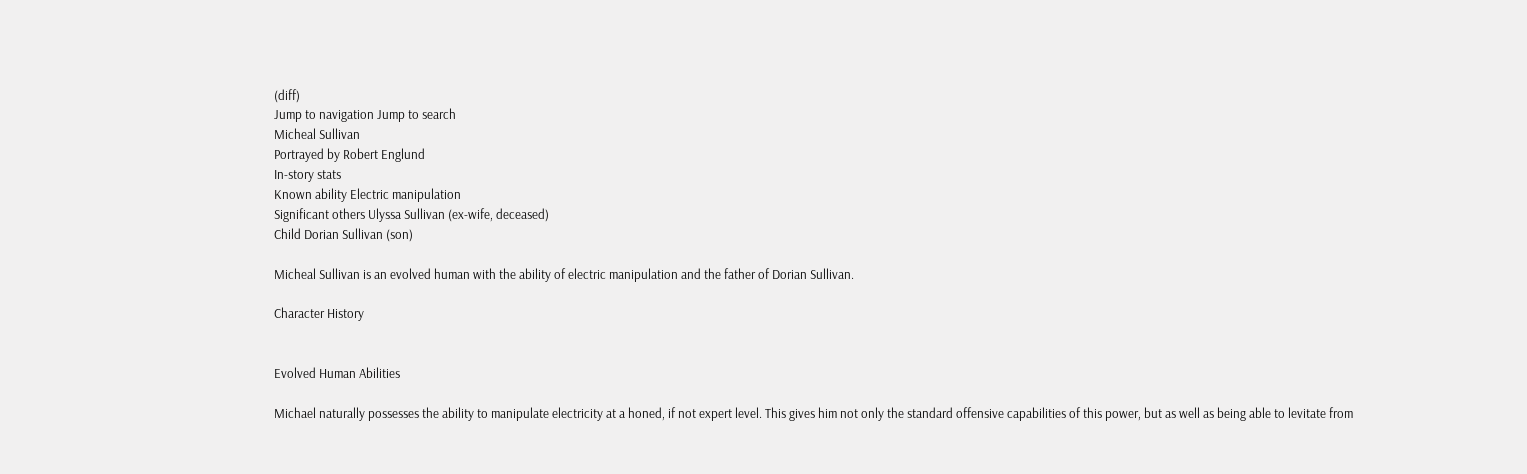(diff)
Jump to navigation Jump to search
Micheal Sullivan
Portrayed by Robert Englund
In-story stats
Known ability Electric manipulation
Significant others Ulyssa Sullivan (ex-wife, deceased)
Child Dorian Sullivan (son)

Micheal Sullivan is an evolved human with the ability of electric manipulation and the father of Dorian Sullivan.

Character History


Evolved Human Abilities

Michael naturally possesses the ability to manipulate electricity at a honed, if not expert level. This gives him not only the standard offensive capabilities of this power, but as well as being able to levitate from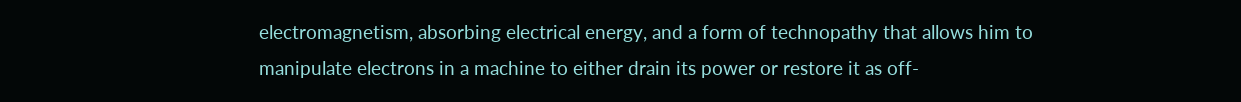electromagnetism, absorbing electrical energy, and a form of technopathy that allows him to manipulate electrons in a machine to either drain its power or restore it as off-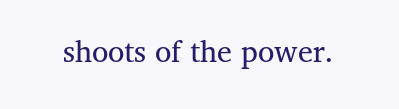shoots of the power.